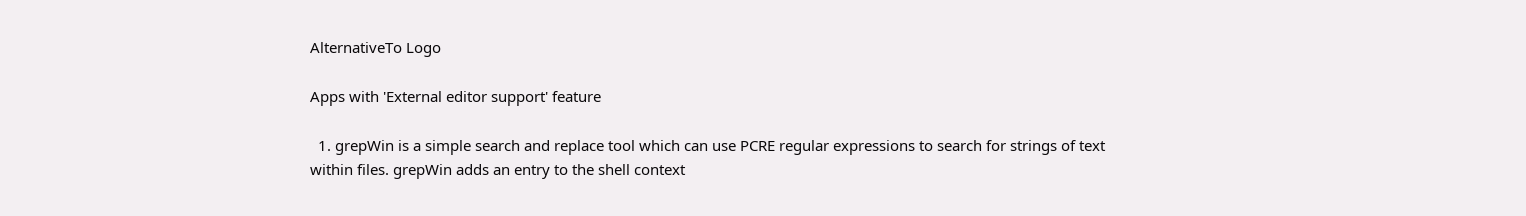AlternativeTo Logo

Apps with 'External editor support' feature

  1. grepWin is a simple search and replace tool which can use PCRE regular expressions to search for strings of text within files. grepWin adds an entry to the shell context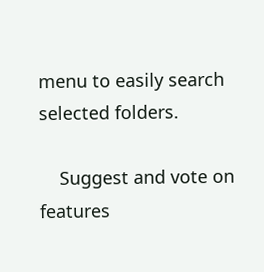menu to easily search selected folders.

    Suggest and vote on features